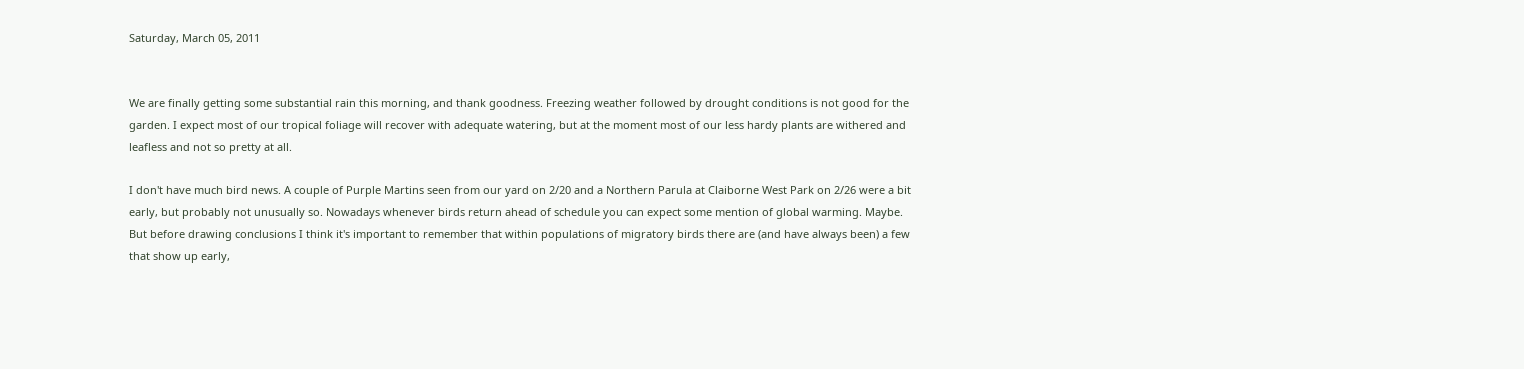Saturday, March 05, 2011


We are finally getting some substantial rain this morning, and thank goodness. Freezing weather followed by drought conditions is not good for the garden. I expect most of our tropical foliage will recover with adequate watering, but at the moment most of our less hardy plants are withered and leafless and not so pretty at all.

I don't have much bird news. A couple of Purple Martins seen from our yard on 2/20 and a Northern Parula at Claiborne West Park on 2/26 were a bit early, but probably not unusually so. Nowadays whenever birds return ahead of schedule you can expect some mention of global warming. Maybe. But before drawing conclusions I think it's important to remember that within populations of migratory birds there are (and have always been) a few that show up early,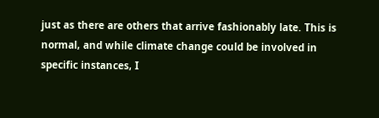just as there are others that arrive fashionably late. This is normal, and while climate change could be involved in specific instances, I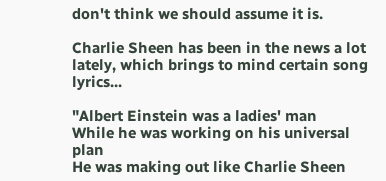don't think we should assume it is.

Charlie Sheen has been in the news a lot lately, which brings to mind certain song lyrics...

"Albert Einstein was a ladies' man
While he was working on his universal plan
He was making out like Charlie Sheen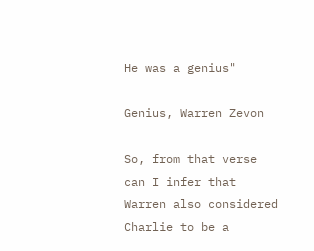He was a genius"

Genius, Warren Zevon

So, from that verse can I infer that Warren also considered Charlie to be a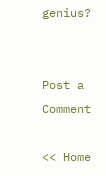genius?


Post a Comment

<< Home